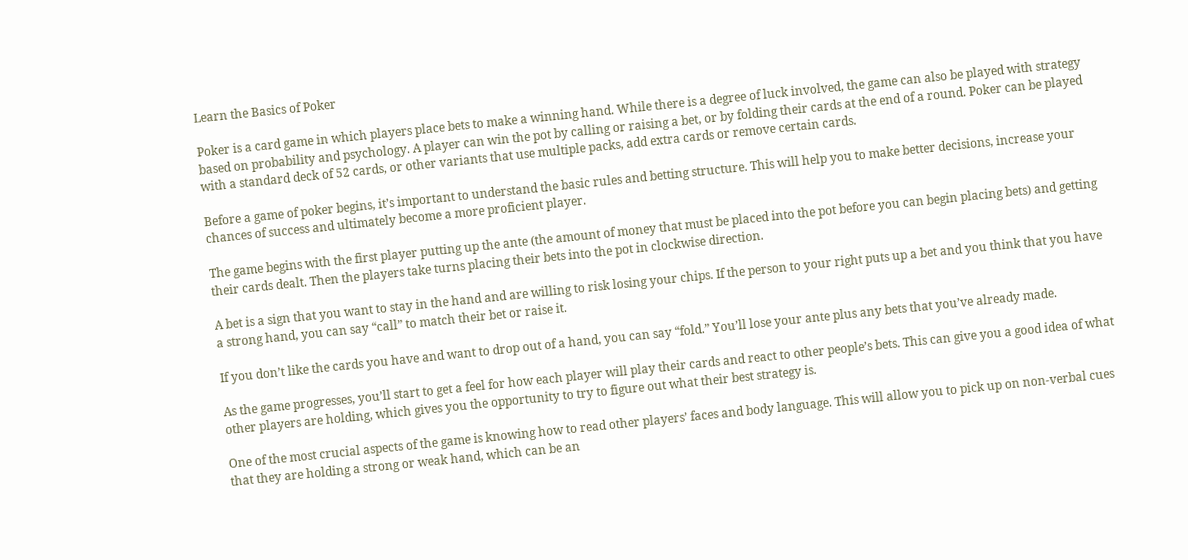Learn the Basics of Poker

Poker is a card game in which players place bets to make a winning hand. While there is a degree of luck involved, the game can also be played with strategy based on probability and psychology. A player can win the pot by calling or raising a bet, or by folding their cards at the end of a round. Poker can be played with a standard deck of 52 cards, or other variants that use multiple packs, add extra cards or remove certain cards.

Before a game of poker begins, it’s important to understand the basic rules and betting structure. This will help you to make better decisions, increase your chances of success and ultimately become a more proficient player.

The game begins with the first player putting up the ante (the amount of money that must be placed into the pot before you can begin placing bets) and getting their cards dealt. Then the players take turns placing their bets into the pot in clockwise direction.

A bet is a sign that you want to stay in the hand and are willing to risk losing your chips. If the person to your right puts up a bet and you think that you have a strong hand, you can say “call” to match their bet or raise it.

If you don’t like the cards you have and want to drop out of a hand, you can say “fold.” You’ll lose your ante plus any bets that you’ve already made.

As the game progresses, you’ll start to get a feel for how each player will play their cards and react to other people’s bets. This can give you a good idea of what other players are holding, which gives you the opportunity to try to figure out what their best strategy is.

One of the most crucial aspects of the game is knowing how to read other players’ faces and body language. This will allow you to pick up on non-verbal cues that they are holding a strong or weak hand, which can be an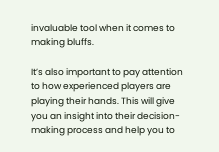invaluable tool when it comes to making bluffs.

It’s also important to pay attention to how experienced players are playing their hands. This will give you an insight into their decision-making process and help you to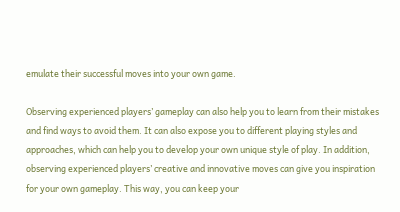emulate their successful moves into your own game.

Observing experienced players’ gameplay can also help you to learn from their mistakes and find ways to avoid them. It can also expose you to different playing styles and approaches, which can help you to develop your own unique style of play. In addition, observing experienced players’ creative and innovative moves can give you inspiration for your own gameplay. This way, you can keep your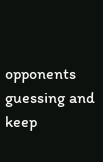opponents guessing and keep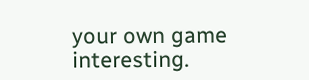your own game interesting.